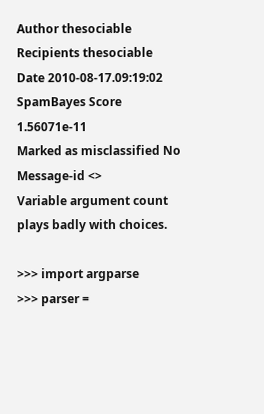Author thesociable
Recipients thesociable
Date 2010-08-17.09:19:02
SpamBayes Score 1.56071e-11
Marked as misclassified No
Message-id <>
Variable argument count plays badly with choices.

>>> import argparse
>>> parser =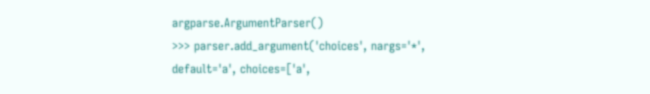argparse.ArgumentParser()
>>> parser.add_argument('choices', nargs='*', default='a', choices=['a',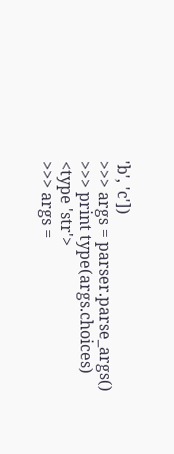'b', 'c'])
>>> args = parser.parse_args()
>>> print type(args.choices)
<type 'str'>
>>> args =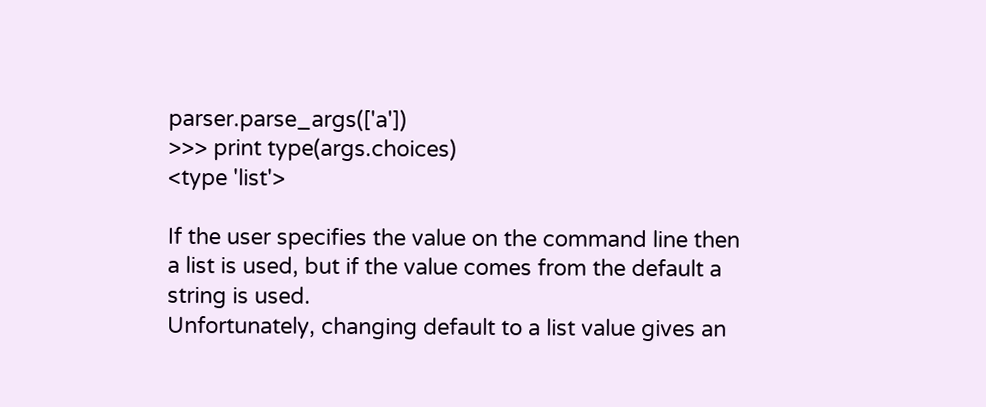parser.parse_args(['a'])
>>> print type(args.choices)
<type 'list'>

If the user specifies the value on the command line then a list is used, but if the value comes from the default a string is used.
Unfortunately, changing default to a list value gives an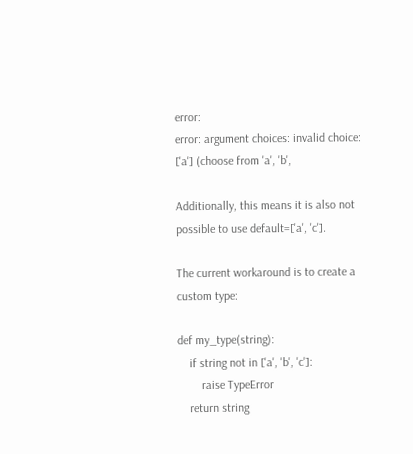error:
error: argument choices: invalid choice: ['a'] (choose from 'a', 'b',

Additionally, this means it is also not possible to use default=['a', 'c'].

The current workaround is to create a custom type:

def my_type(string):
    if string not in ['a', 'b', 'c']:
        raise TypeError
    return string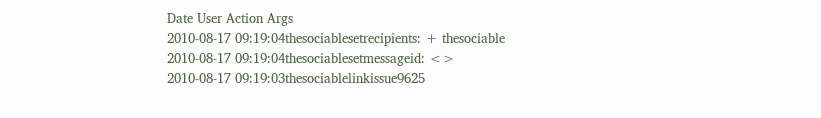Date User Action Args
2010-08-17 09:19:04thesociablesetrecipients: + thesociable
2010-08-17 09:19:04thesociablesetmessageid: <>
2010-08-17 09:19:03thesociablelinkissue9625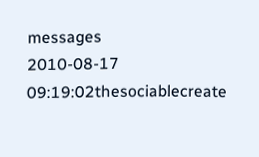messages
2010-08-17 09:19:02thesociablecreate